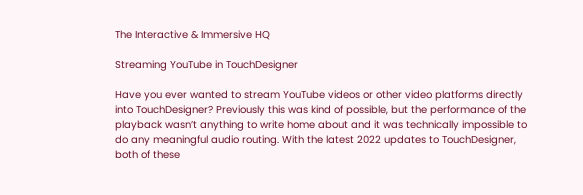The Interactive & Immersive HQ

Streaming YouTube in TouchDesigner

Have you ever wanted to stream YouTube videos or other video platforms directly into TouchDesigner? Previously this was kind of possible, but the performance of the playback wasn’t anything to write home about and it was technically impossible to do any meaningful audio routing. With the latest 2022 updates to TouchDesigner, both of these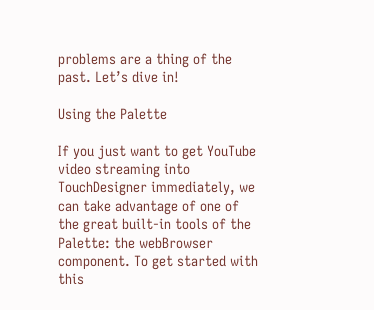problems are a thing of the past. Let’s dive in!

Using the Palette

If you just want to get YouTube video streaming into TouchDesigner immediately, we can take advantage of one of the great built-in tools of the Palette: the webBrowser component. To get started with this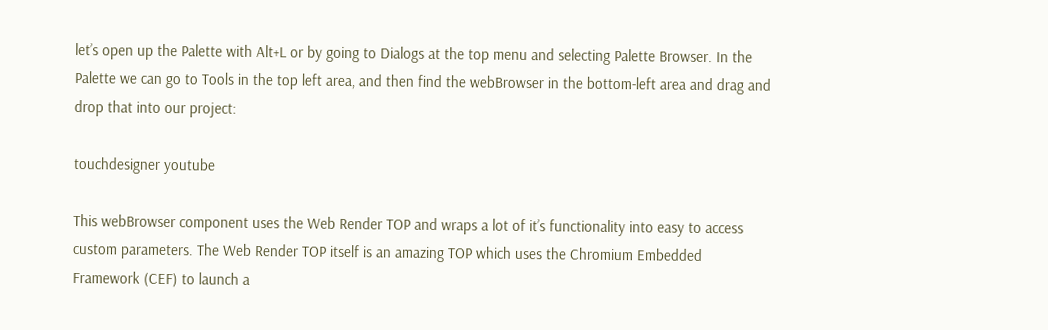let’s open up the Palette with Alt+L or by going to Dialogs at the top menu and selecting Palette Browser. In the Palette we can go to Tools in the top left area, and then find the webBrowser in the bottom-left area and drag and drop that into our project:

touchdesigner youtube

This webBrowser component uses the Web Render TOP and wraps a lot of it’s functionality into easy to access custom parameters. The Web Render TOP itself is an amazing TOP which uses the Chromium Embedded Framework (CEF) to launch a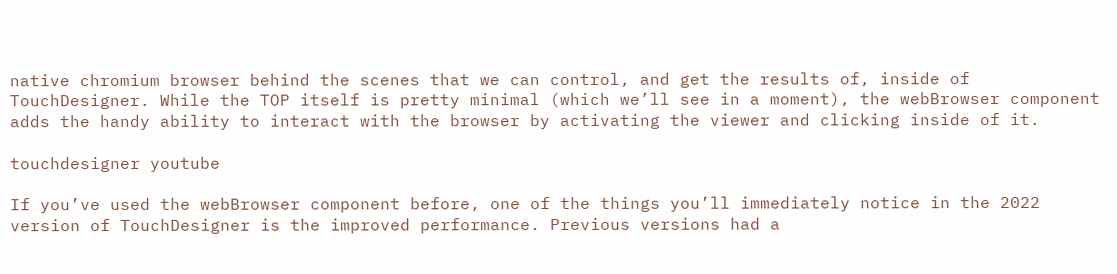native chromium browser behind the scenes that we can control, and get the results of, inside of TouchDesigner. While the TOP itself is pretty minimal (which we’ll see in a moment), the webBrowser component adds the handy ability to interact with the browser by activating the viewer and clicking inside of it.

touchdesigner youtube

If you’ve used the webBrowser component before, one of the things you’ll immediately notice in the 2022 version of TouchDesigner is the improved performance. Previous versions had a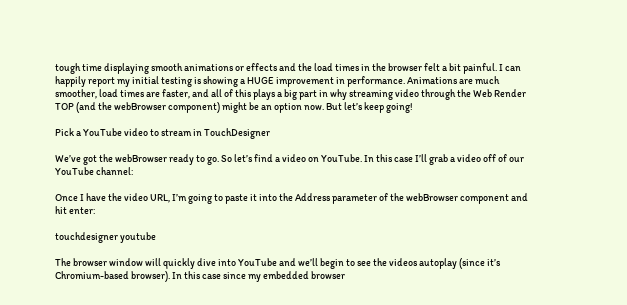tough time displaying smooth animations or effects and the load times in the browser felt a bit painful. I can happily report my initial testing is showing a HUGE improvement in performance. Animations are much smoother, load times are faster, and all of this plays a big part in why streaming video through the Web Render TOP (and the webBrowser component) might be an option now. But let’s keep going!

Pick a YouTube video to stream in TouchDesigner

We’ve got the webBrowser ready to go. So let’s find a video on YouTube. In this case I’ll grab a video off of our YouTube channel:

Once I have the video URL, I’m going to paste it into the Address parameter of the webBrowser component and hit enter:

touchdesigner youtube

The browser window will quickly dive into YouTube and we’ll begin to see the videos autoplay (since it’s Chromium-based browser). In this case since my embedded browser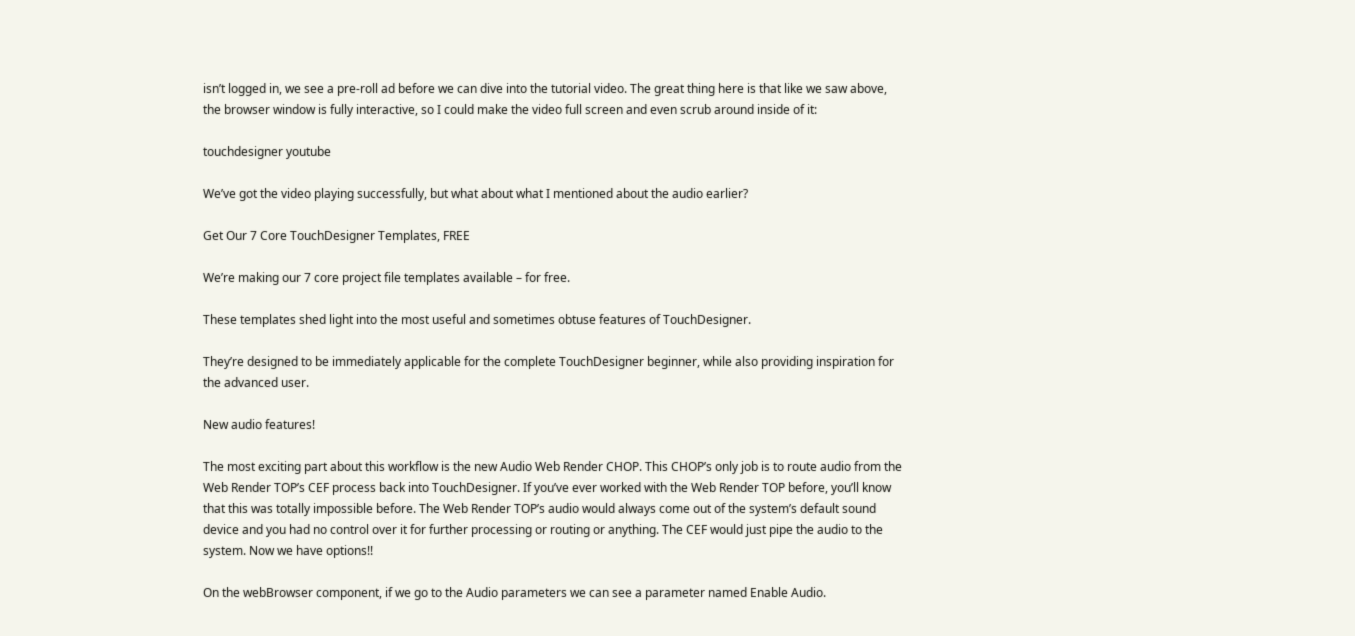isn’t logged in, we see a pre-roll ad before we can dive into the tutorial video. The great thing here is that like we saw above, the browser window is fully interactive, so I could make the video full screen and even scrub around inside of it:

touchdesigner youtube

We’ve got the video playing successfully, but what about what I mentioned about the audio earlier?

Get Our 7 Core TouchDesigner Templates, FREE

We’re making our 7 core project file templates available – for free.

These templates shed light into the most useful and sometimes obtuse features of TouchDesigner.

They’re designed to be immediately applicable for the complete TouchDesigner beginner, while also providing inspiration for the advanced user.

New audio features!

The most exciting part about this workflow is the new Audio Web Render CHOP. This CHOP’s only job is to route audio from the Web Render TOP’s CEF process back into TouchDesigner. If you’ve ever worked with the Web Render TOP before, you’ll know that this was totally impossible before. The Web Render TOP’s audio would always come out of the system’s default sound device and you had no control over it for further processing or routing or anything. The CEF would just pipe the audio to the system. Now we have options!!

On the webBrowser component, if we go to the Audio parameters we can see a parameter named Enable Audio.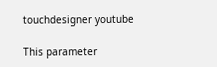touchdesigner youtube

This parameter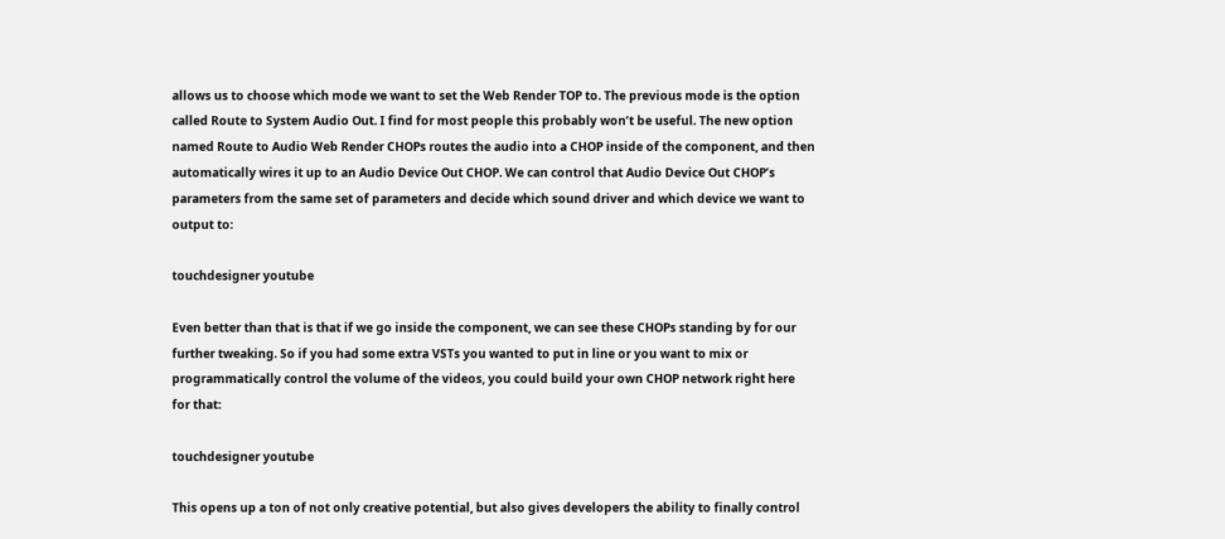allows us to choose which mode we want to set the Web Render TOP to. The previous mode is the option called Route to System Audio Out. I find for most people this probably won’t be useful. The new option named Route to Audio Web Render CHOPs routes the audio into a CHOP inside of the component, and then automatically wires it up to an Audio Device Out CHOP. We can control that Audio Device Out CHOP’s parameters from the same set of parameters and decide which sound driver and which device we want to output to:

touchdesigner youtube

Even better than that is that if we go inside the component, we can see these CHOPs standing by for our further tweaking. So if you had some extra VSTs you wanted to put in line or you want to mix or programmatically control the volume of the videos, you could build your own CHOP network right here for that:

touchdesigner youtube

This opens up a ton of not only creative potential, but also gives developers the ability to finally control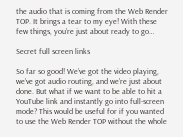the audio that is coming from the Web Render TOP. It brings a tear to my eye! With these few things, you’re just about ready to go…

Secret full screen links

So far so good! We’ve got the video playing, we’ve got audio routing, and we’re just about done. But what if we want to be able to hit a YouTube link and instantly go into full-screen mode? This would be useful for if you wanted to use the Web Render TOP without the whole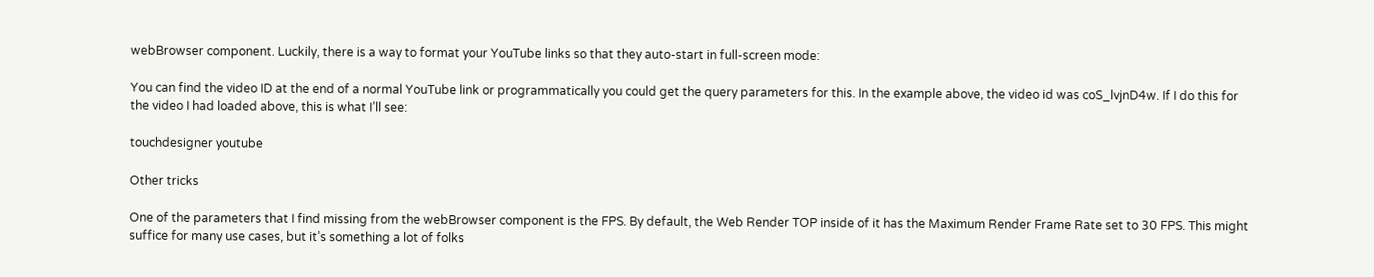webBrowser component. Luckily, there is a way to format your YouTube links so that they auto-start in full-screen mode:

You can find the video ID at the end of a normal YouTube link or programmatically you could get the query parameters for this. In the example above, the video id was coS_lvjnD4w. If I do this for the video I had loaded above, this is what I’ll see:

touchdesigner youtube

Other tricks

One of the parameters that I find missing from the webBrowser component is the FPS. By default, the Web Render TOP inside of it has the Maximum Render Frame Rate set to 30 FPS. This might suffice for many use cases, but it’s something a lot of folks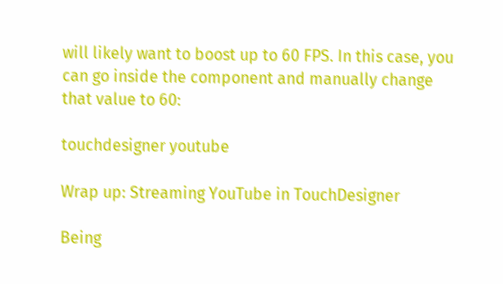will likely want to boost up to 60 FPS. In this case, you can go inside the component and manually change that value to 60:

touchdesigner youtube

Wrap up: Streaming YouTube in TouchDesigner

Being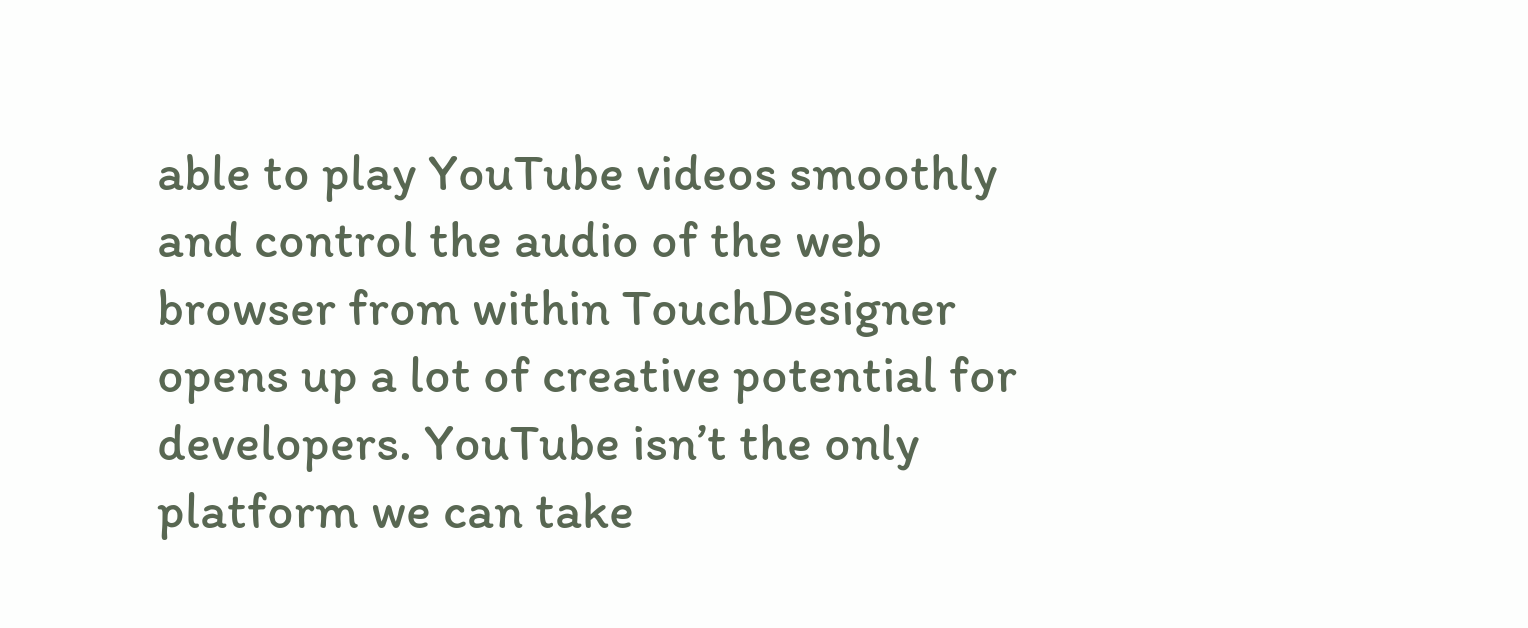able to play YouTube videos smoothly and control the audio of the web browser from within TouchDesigner opens up a lot of creative potential for developers. YouTube isn’t the only platform we can take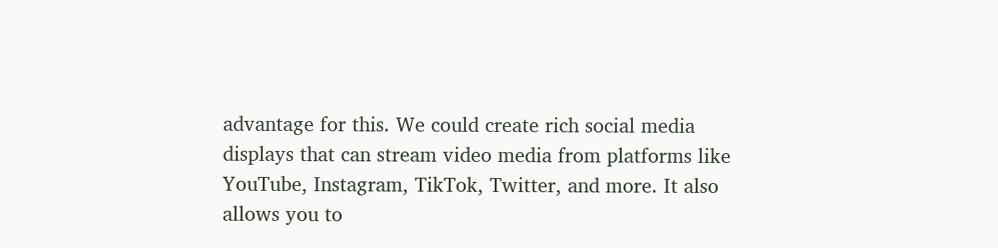advantage for this. We could create rich social media displays that can stream video media from platforms like YouTube, Instagram, TikTok, Twitter, and more. It also allows you to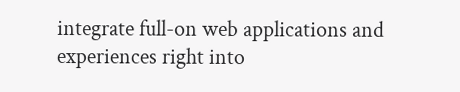integrate full-on web applications and experiences right into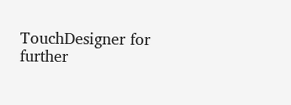TouchDesigner for further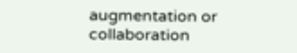augmentation or collaboration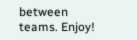between teams. Enjoy!